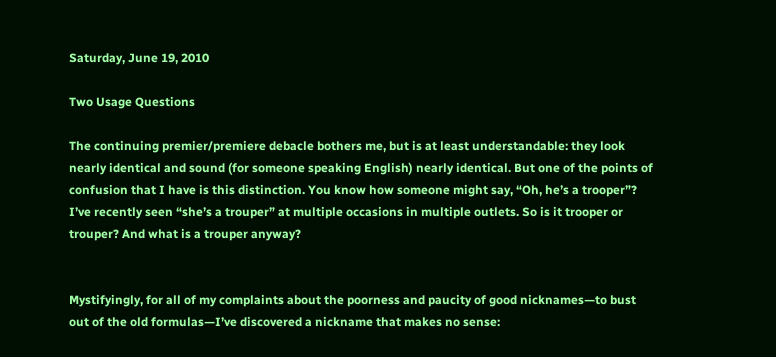Saturday, June 19, 2010

Two Usage Questions

The continuing premier/premiere debacle bothers me, but is at least understandable: they look nearly identical and sound (for someone speaking English) nearly identical. But one of the points of confusion that I have is this distinction. You know how someone might say, “Oh, he’s a trooper”? I’ve recently seen “she’s a trouper” at multiple occasions in multiple outlets. So is it trooper or trouper? And what is a trouper anyway?


Mystifyingly, for all of my complaints about the poorness and paucity of good nicknames—to bust out of the old formulas—I’ve discovered a nickname that makes no sense: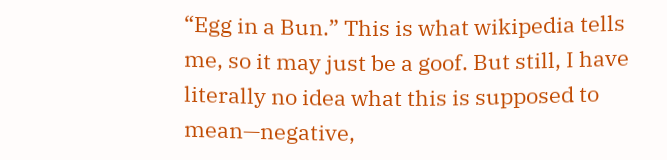“Egg in a Bun.” This is what wikipedia tells me, so it may just be a goof. But still, I have literally no idea what this is supposed to mean—negative,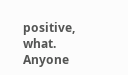positive, what. Anyone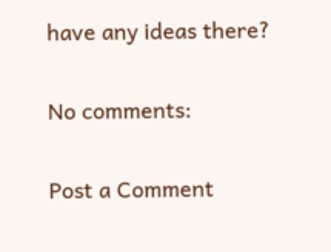have any ideas there?

No comments:

Post a Comment